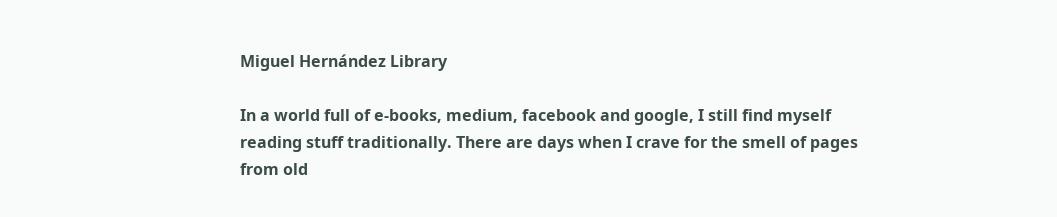Miguel Hernández Library

In a world full of e-books, medium, facebook and google, I still find myself reading stuff traditionally. There are days when I crave for the smell of pages from old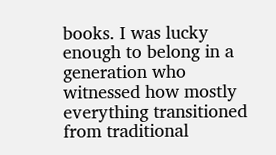books. I was lucky enough to belong in a generation who witnessed how mostly everything transitioned from traditional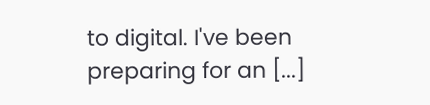to digital. I've been preparing for an [...]